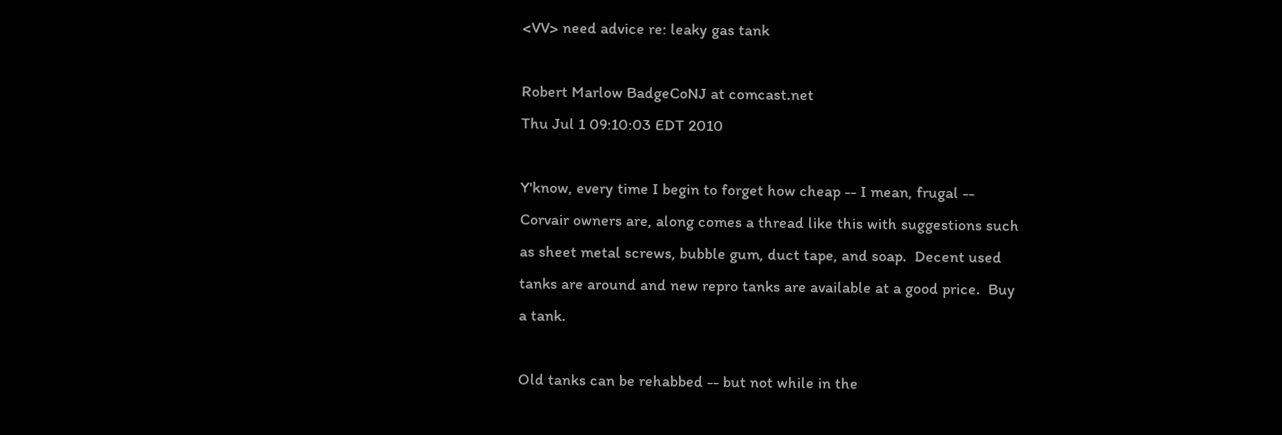<VV> need advice re: leaky gas tank

Robert Marlow BadgeCoNJ at comcast.net
Thu Jul 1 09:10:03 EDT 2010

Y'know, every time I begin to forget how cheap -- I mean, frugal --
Corvair owners are, along comes a thread like this with suggestions such
as sheet metal screws, bubble gum, duct tape, and soap.  Decent used
tanks are around and new repro tanks are available at a good price.  Buy
a tank.

Old tanks can be rehabbed -- but not while in the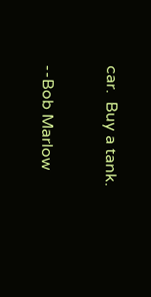car.  Buy a tank.

--Bob Marlow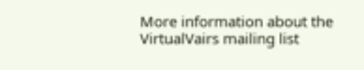More information about the VirtualVairs mailing list